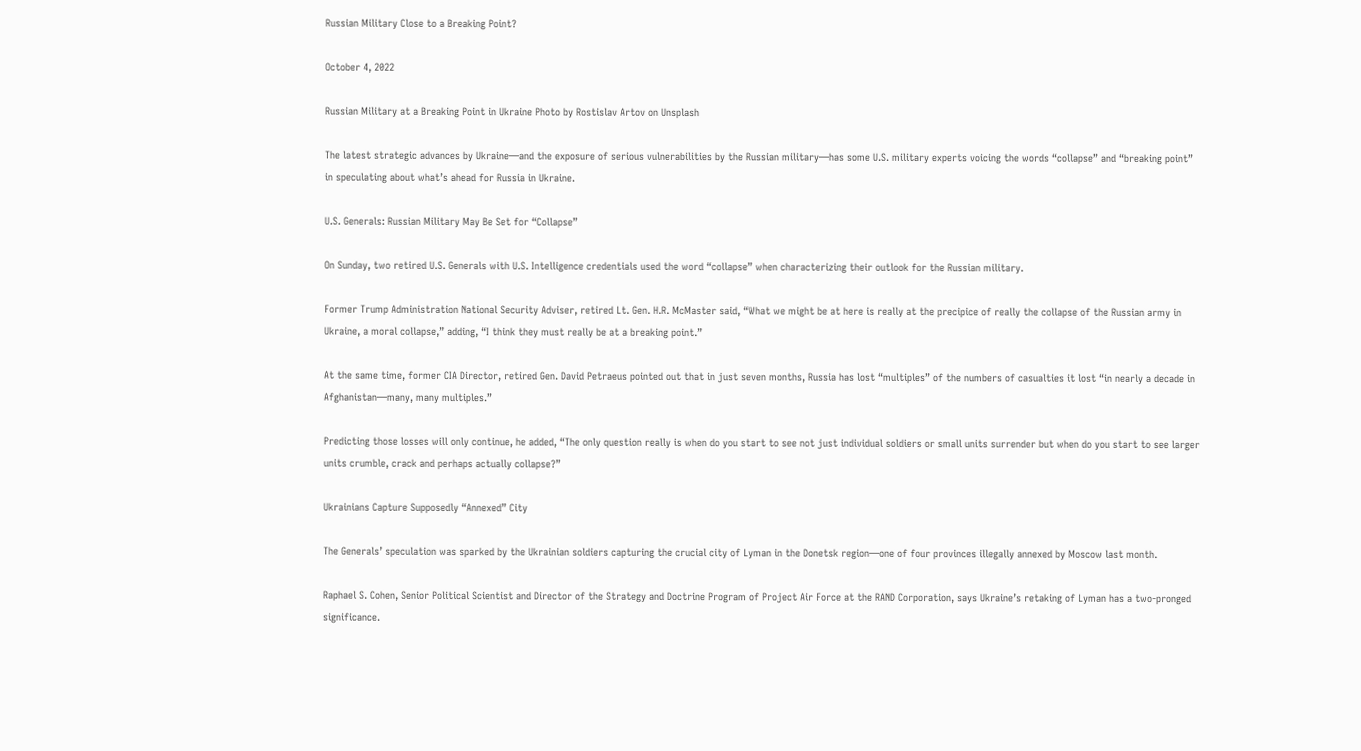Russian Military Close to a Breaking Point?

October 4, 2022

Russian Military at a Breaking Point in Ukraine Photo by Rostislav Artov on Unsplash

The latest strategic advances by Ukraine—and the exposure of serious vulnerabilities by the Russian military—has some U.S. military experts voicing the words “collapse” and “breaking point” in speculating about what’s ahead for Russia in Ukraine.

U.S. Generals: Russian Military May Be Set for “Collapse”

On Sunday, two retired U.S. Generals with U.S. Intelligence credentials used the word “collapse” when characterizing their outlook for the Russian military.

Former Trump Administration National Security Adviser, retired Lt. Gen. H.R. McMaster said, “What we might be at here is really at the precipice of really the collapse of the Russian army in Ukraine, a moral collapse,” adding, “I think they must really be at a breaking point.”

At the same time, former CIA Director, retired Gen. David Petraeus pointed out that in just seven months, Russia has lost “multiples” of the numbers of casualties it lost “in nearly a decade in Afghanistan—many, many multiples.”

Predicting those losses will only continue, he added, “The only question really is when do you start to see not just individual soldiers or small units surrender but when do you start to see larger units crumble, crack and perhaps actually collapse?”

Ukrainians Capture Supposedly “Annexed” City

The Generals’ speculation was sparked by the Ukrainian soldiers capturing the crucial city of Lyman in the Donetsk region—one of four provinces illegally annexed by Moscow last month.

Raphael S. Cohen, Senior Political Scientist and Director of the Strategy and Doctrine Program of Project Air Force at the RAND Corporation, says Ukraine’s retaking of Lyman has a two-pronged significance.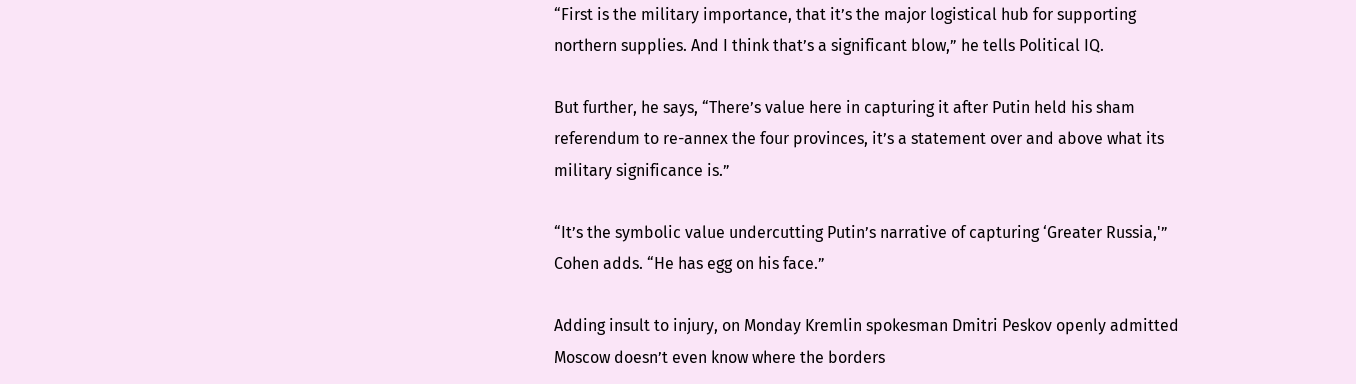“First is the military importance, that it’s the major logistical hub for supporting northern supplies. And I think that’s a significant blow,” he tells Political IQ.

But further, he says, “There’s value here in capturing it after Putin held his sham referendum to re-annex the four provinces, it’s a statement over and above what its military significance is.”

“It’s the symbolic value undercutting Putin’s narrative of capturing ‘Greater Russia,'” Cohen adds. “He has egg on his face.”

Adding insult to injury, on Monday Kremlin spokesman Dmitri Peskov openly admitted Moscow doesn’t even know where the borders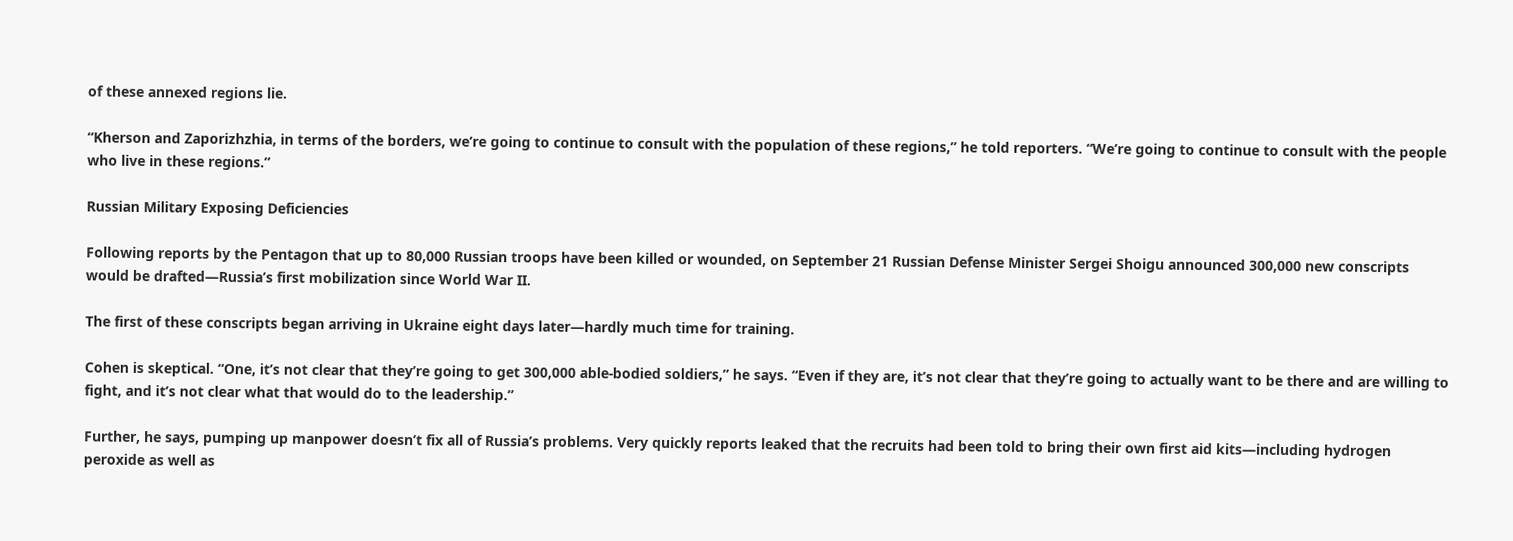of these annexed regions lie.

“Kherson and Zaporizhzhia, in terms of the borders, we’re going to continue to consult with the population of these regions,” he told reporters. “We’re going to continue to consult with the people who live in these regions.”

Russian Military Exposing Deficiencies

Following reports by the Pentagon that up to 80,000 Russian troops have been killed or wounded, on September 21 Russian Defense Minister Sergei Shoigu announced 300,000 new conscripts would be drafted—Russia’s first mobilization since World War II.

The first of these conscripts began arriving in Ukraine eight days later—hardly much time for training.

Cohen is skeptical. “One, it’s not clear that they’re going to get 300,000 able-bodied soldiers,” he says. “Even if they are, it’s not clear that they’re going to actually want to be there and are willing to fight, and it’s not clear what that would do to the leadership.”

Further, he says, pumping up manpower doesn’t fix all of Russia’s problems. Very quickly reports leaked that the recruits had been told to bring their own first aid kits—including hydrogen peroxide as well as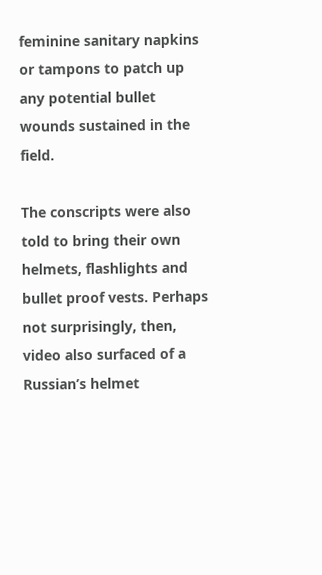feminine sanitary napkins or tampons to patch up any potential bullet wounds sustained in the field.

The conscripts were also told to bring their own helmets, flashlights and bullet proof vests. Perhaps not surprisingly, then, video also surfaced of a Russian’s helmet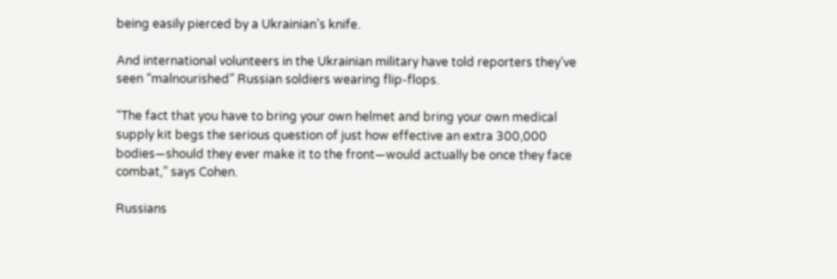being easily pierced by a Ukrainian’s knife.

And international volunteers in the Ukrainian military have told reporters they’ve seen “malnourished” Russian soldiers wearing flip-flops.

“The fact that you have to bring your own helmet and bring your own medical supply kit begs the serious question of just how effective an extra 300,000 bodies—should they ever make it to the front—would actually be once they face combat,” says Cohen.

Russians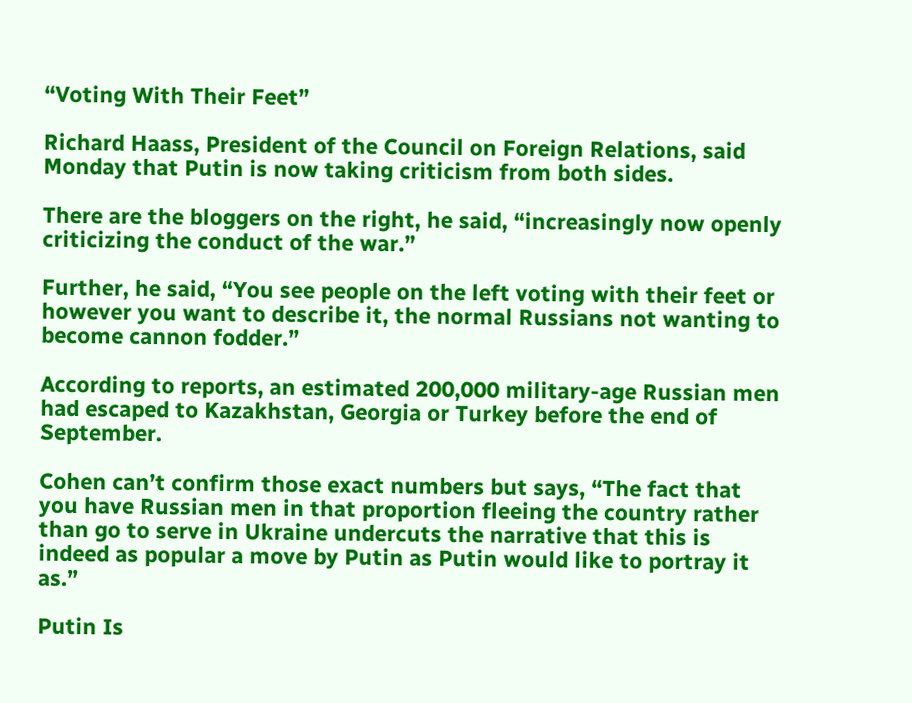“Voting With Their Feet”

Richard Haass, President of the Council on Foreign Relations, said Monday that Putin is now taking criticism from both sides.

There are the bloggers on the right, he said, “increasingly now openly criticizing the conduct of the war.”

Further, he said, “You see people on the left voting with their feet or however you want to describe it, the normal Russians not wanting to become cannon fodder.”

According to reports, an estimated 200,000 military-age Russian men had escaped to Kazakhstan, Georgia or Turkey before the end of September.

Cohen can’t confirm those exact numbers but says, “The fact that you have Russian men in that proportion fleeing the country rather than go to serve in Ukraine undercuts the narrative that this is indeed as popular a move by Putin as Putin would like to portray it as.”

Putin Is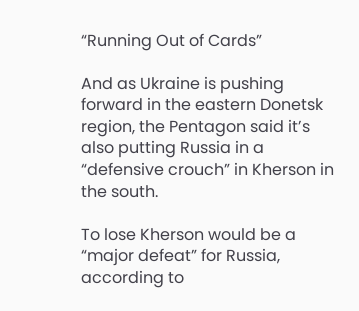“Running Out of Cards”

And as Ukraine is pushing forward in the eastern Donetsk region, the Pentagon said it’s also putting Russia in a “defensive crouch” in Kherson in the south.

To lose Kherson would be a “major defeat” for Russia, according to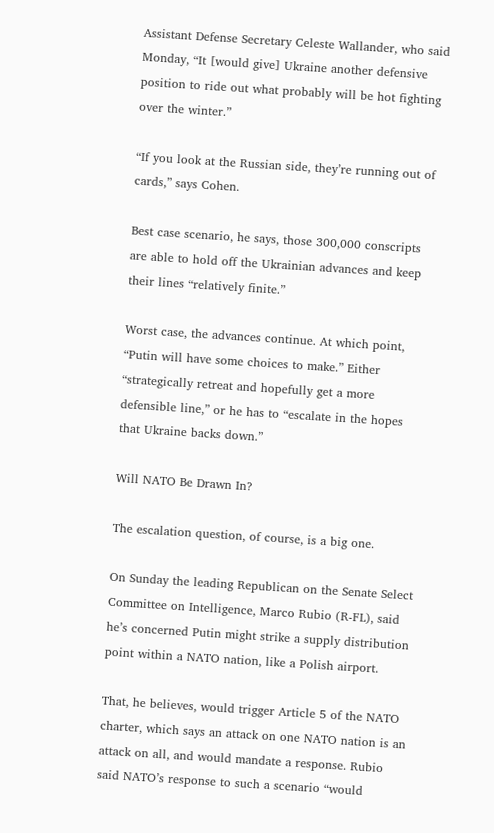Assistant Defense Secretary Celeste Wallander, who said Monday, “It [would give] Ukraine another defensive position to ride out what probably will be hot fighting over the winter.”

“If you look at the Russian side, they’re running out of cards,” says Cohen.

Best case scenario, he says, those 300,000 conscripts are able to hold off the Ukrainian advances and keep their lines “relatively finite.”

Worst case, the advances continue. At which point, “Putin will have some choices to make.” Either “strategically retreat and hopefully get a more defensible line,” or he has to “escalate in the hopes that Ukraine backs down.”

Will NATO Be Drawn In?

The escalation question, of course, is a big one.

On Sunday the leading Republican on the Senate Select Committee on Intelligence, Marco Rubio (R-FL), said he’s concerned Putin might strike a supply distribution point within a NATO nation, like a Polish airport.

That, he believes, would trigger Article 5 of the NATO charter, which says an attack on one NATO nation is an attack on all, and would mandate a response. Rubio said NATO’s response to such a scenario “would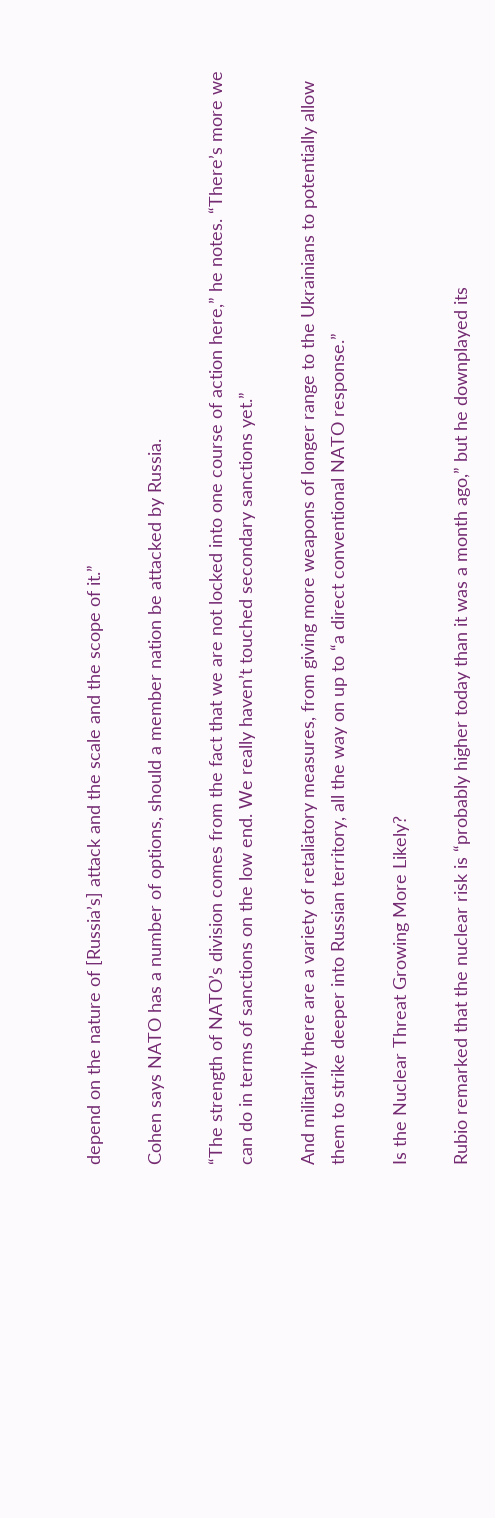depend on the nature of [Russia’s] attack and the scale and the scope of it.”

Cohen says NATO has a number of options, should a member nation be attacked by Russia.

“The strength of NATO’s division comes from the fact that we are not locked into one course of action here,” he notes. “There’s more we can do in terms of sanctions on the low end. We really haven’t touched secondary sanctions yet.”

And militarily there are a variety of retaliatory measures, from giving more weapons of longer range to the Ukrainians to potentially allow them to strike deeper into Russian territory, all the way on up to “a direct conventional NATO response.”

Is the Nuclear Threat Growing More Likely?

Rubio remarked that the nuclear risk is “probably higher today than it was a month ago,” but he downplayed its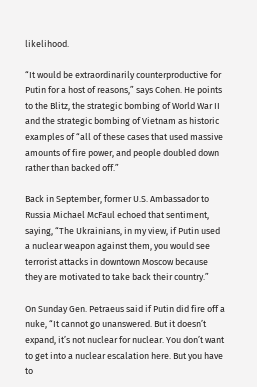likelihood.

“It would be extraordinarily counterproductive for Putin for a host of reasons,” says Cohen. He points to the Blitz, the strategic bombing of World War II and the strategic bombing of Vietnam as historic examples of “all of these cases that used massive amounts of fire power, and people doubled down rather than backed off.”

Back in September, former U.S. Ambassador to Russia Michael McFaul echoed that sentiment, saying, “The Ukrainians, in my view, if Putin used a nuclear weapon against them, you would see terrorist attacks in downtown Moscow because they are motivated to take back their country.”

On Sunday Gen. Petraeus said if Putin did fire off a nuke, “It cannot go unanswered. But it doesn’t expand, it’s not nuclear for nuclear. You don’t want to get into a nuclear escalation here. But you have to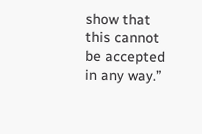show that this cannot be accepted in any way.”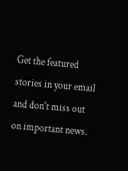Get the featured stories in your email and don't miss out on important news.